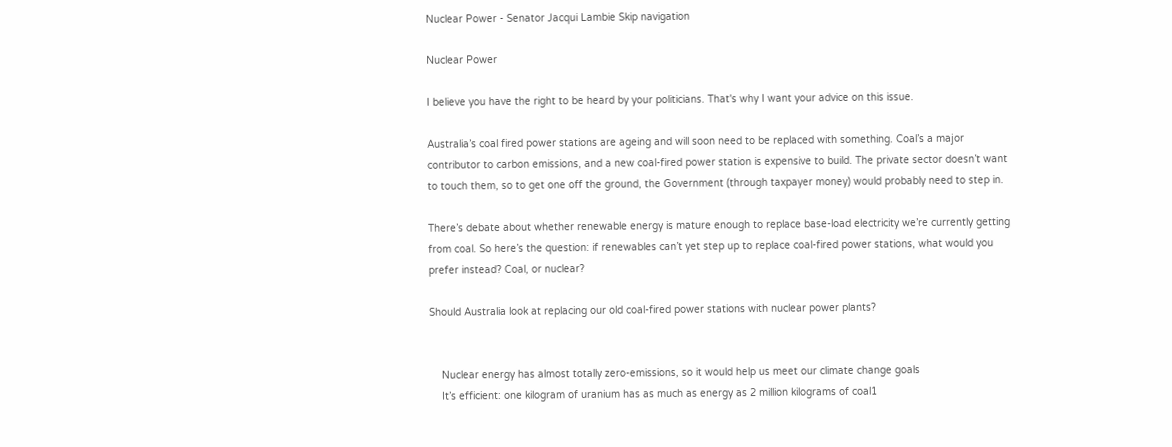Nuclear Power - Senator Jacqui Lambie Skip navigation

Nuclear Power

I believe you have the right to be heard by your politicians. That's why I want your advice on this issue.

Australia’s coal fired power stations are ageing and will soon need to be replaced with something. Coal’s a major contributor to carbon emissions, and a new coal-fired power station is expensive to build. The private sector doesn’t want to touch them, so to get one off the ground, the Government (through taxpayer money) would probably need to step in.

There’s debate about whether renewable energy is mature enough to replace base-load electricity we’re currently getting from coal. So here’s the question: if renewables can’t yet step up to replace coal-fired power stations, what would you prefer instead? Coal, or nuclear?

Should Australia look at replacing our old coal-fired power stations with nuclear power plants?


    Nuclear energy has almost totally zero-emissions, so it would help us meet our climate change goals
    It’s efficient: one kilogram of uranium has as much as energy as 2 million kilograms of coal1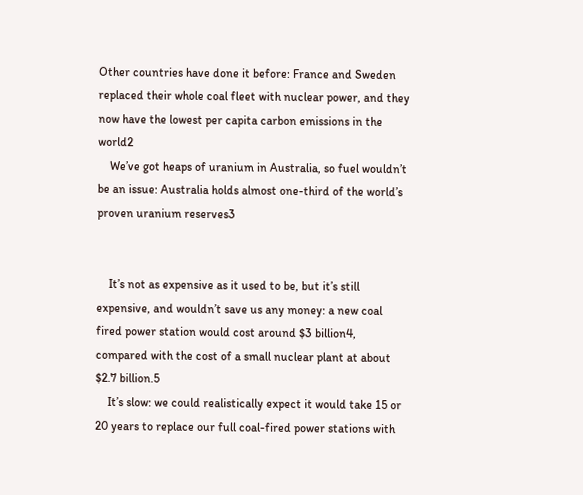Other countries have done it before: France and Sweden replaced their whole coal fleet with nuclear power, and they now have the lowest per capita carbon emissions in the world2
    We’ve got heaps of uranium in Australia, so fuel wouldn’t be an issue: Australia holds almost one-third of the world’s proven uranium reserves3


    It’s not as expensive as it used to be, but it’s still expensive, and wouldn’t save us any money: a new coal fired power station would cost around $3 billion4, compared with the cost of a small nuclear plant at about $2.7 billion.5
    It’s slow: we could realistically expect it would take 15 or 20 years to replace our full coal-fired power stations with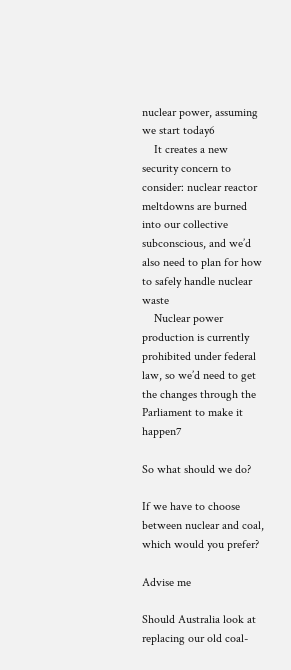nuclear power, assuming we start today6
    It creates a new security concern to consider: nuclear reactor meltdowns are burned into our collective subconscious, and we’d also need to plan for how to safely handle nuclear waste
    Nuclear power production is currently prohibited under federal law, so we’d need to get the changes through the Parliament to make it happen7

So what should we do?

If we have to choose between nuclear and coal, which would you prefer?

Advise me

Should Australia look at replacing our old coal-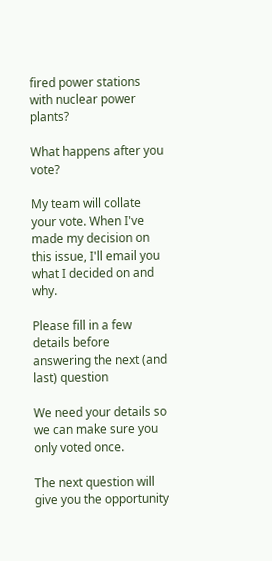fired power stations with nuclear power plants?

What happens after you vote?

My team will collate your vote. When I've made my decision on this issue, I'll email you what I decided on and why.

Please fill in a few details before answering the next (and last) question

We need your details so we can make sure you only voted once.

The next question will give you the opportunity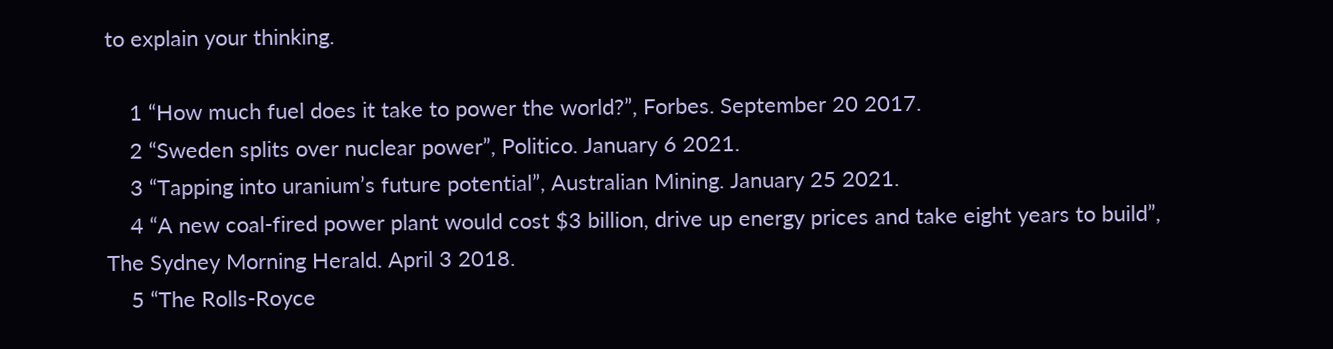to explain your thinking.

    1 “How much fuel does it take to power the world?”, Forbes. September 20 2017.
    2 “Sweden splits over nuclear power”, Politico. January 6 2021.
    3 “Tapping into uranium’s future potential”, Australian Mining. January 25 2021.
    4 “A new coal-fired power plant would cost $3 billion, drive up energy prices and take eight years to build”, The Sydney Morning Herald. April 3 2018.
    5 “The Rolls-Royce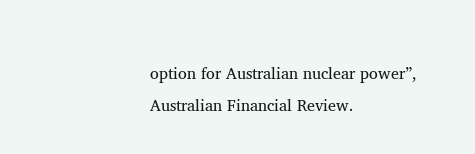option for Australian nuclear power”, Australian Financial Review.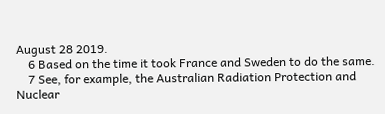August 28 2019.
    6 Based on the time it took France and Sweden to do the same.
    7 See, for example, the Australian Radiation Protection and Nuclear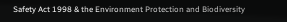Safety Act 1998 & the Environment Protection and Biodiversity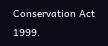Conservation Act 1999.